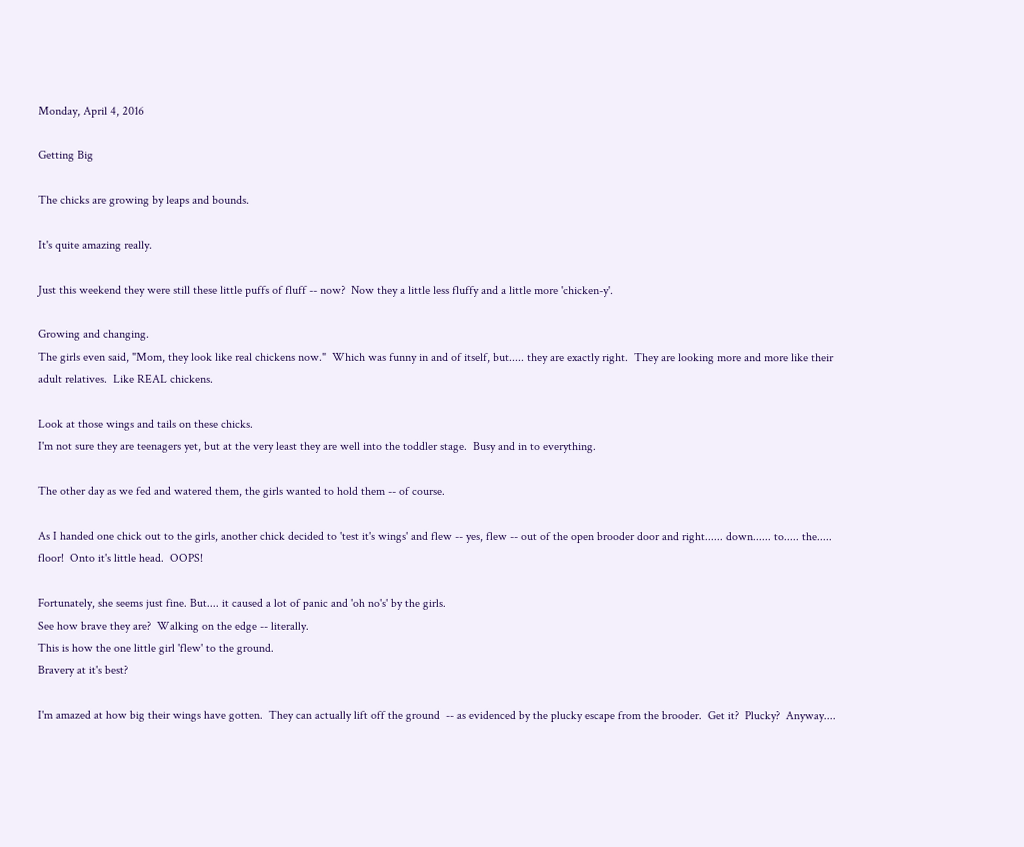Monday, April 4, 2016

Getting Big

The chicks are growing by leaps and bounds.

It's quite amazing really.

Just this weekend they were still these little puffs of fluff -- now?  Now they a little less fluffy and a little more 'chicken-y'.

Growing and changing.
The girls even said, "Mom, they look like real chickens now."  Which was funny in and of itself, but..... they are exactly right.  They are looking more and more like their adult relatives.  Like REAL chickens.

Look at those wings and tails on these chicks.
I'm not sure they are teenagers yet, but at the very least they are well into the toddler stage.  Busy and in to everything.

The other day as we fed and watered them, the girls wanted to hold them -- of course.

As I handed one chick out to the girls, another chick decided to 'test it's wings' and flew -- yes, flew -- out of the open brooder door and right...... down...... to..... the..... floor!  Onto it's little head.  OOPS!

Fortunately, she seems just fine. But.... it caused a lot of panic and 'oh no's' by the girls.
See how brave they are?  Walking on the edge -- literally.
This is how the one little girl 'flew' to the ground.
Bravery at it's best?

I'm amazed at how big their wings have gotten.  They can actually lift off the ground  -- as evidenced by the plucky escape from the brooder.  Get it?  Plucky?  Anyway....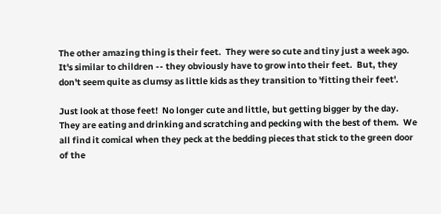The other amazing thing is their feet.  They were so cute and tiny just a week ago.  It's similar to children -- they obviously have to grow into their feet.  But, they don't seem quite as clumsy as little kids as they transition to 'fitting their feet'.

Just look at those feet!  No longer cute and little, but getting bigger by the day.
They are eating and drinking and scratching and pecking with the best of them.  We all find it comical when they peck at the bedding pieces that stick to the green door of the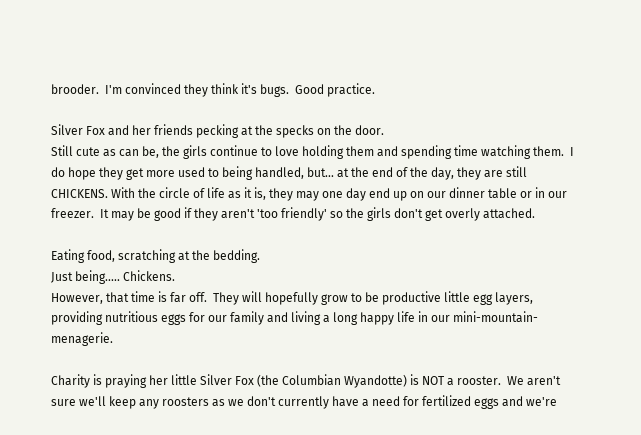brooder.  I'm convinced they think it's bugs.  Good practice.

Silver Fox and her friends pecking at the specks on the door.
Still cute as can be, the girls continue to love holding them and spending time watching them.  I do hope they get more used to being handled, but... at the end of the day, they are still CHICKENS. With the circle of life as it is, they may one day end up on our dinner table or in our freezer.  It may be good if they aren't 'too friendly' so the girls don't get overly attached.

Eating food, scratching at the bedding.
Just being..... Chickens.
However, that time is far off.  They will hopefully grow to be productive little egg layers, providing nutritious eggs for our family and living a long happy life in our mini-mountain-menagerie.

Charity is praying her little Silver Fox (the Columbian Wyandotte) is NOT a rooster.  We aren't sure we'll keep any roosters as we don't currently have a need for fertilized eggs and we're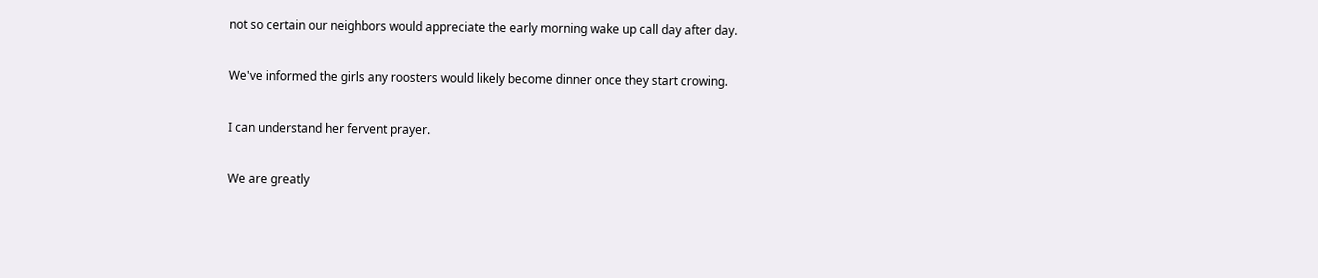not so certain our neighbors would appreciate the early morning wake up call day after day.

We've informed the girls any roosters would likely become dinner once they start crowing.

I can understand her fervent prayer.

We are greatly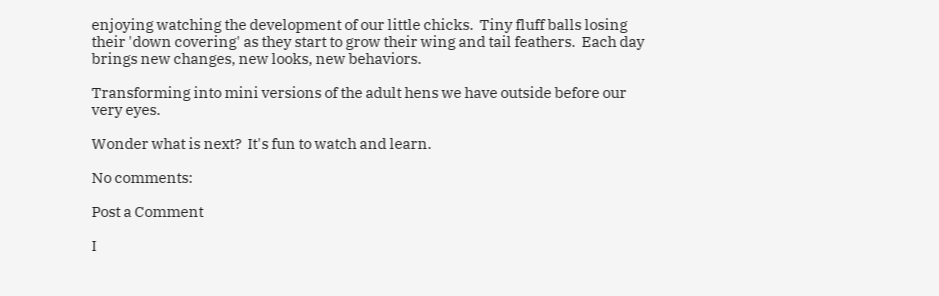enjoying watching the development of our little chicks.  Tiny fluff balls losing their 'down covering' as they start to grow their wing and tail feathers.  Each day brings new changes, new looks, new behaviors.

Transforming into mini versions of the adult hens we have outside before our very eyes.

Wonder what is next?  It's fun to watch and learn.

No comments:

Post a Comment

I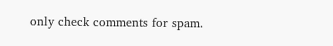only check comments for spam.